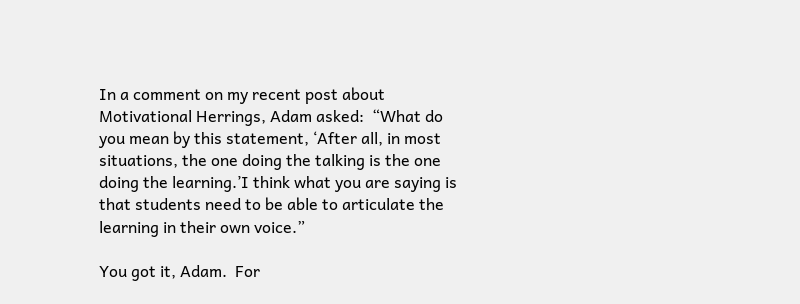In a comment on my recent post about Motivational Herrings, Adam asked:  “What do you mean by this statement, ‘After all, in most situations, the one doing the talking is the one doing the learning.’I think what you are saying is that students need to be able to articulate the learning in their own voice.”

You got it, Adam.  For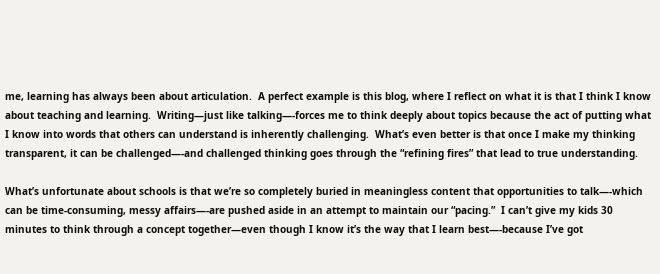me, learning has always been about articulation.  A perfect example is this blog, where I reflect on what it is that I think I know about teaching and learning.  Writing—just like talking—-forces me to think deeply about topics because the act of putting what I know into words that others can understand is inherently challenging.  What’s even better is that once I make my thinking transparent, it can be challenged—-and challenged thinking goes through the “refining fires” that lead to true understanding.

What’s unfortunate about schools is that we’re so completely buried in meaningless content that opportunities to talk—-which can be time-consuming, messy affairs—-are pushed aside in an attempt to maintain our “pacing.”  I can’t give my kids 30 minutes to think through a concept together—even though I know it’s the way that I learn best—-because I’ve got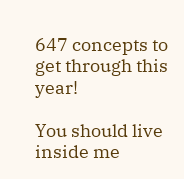647 concepts to get through this year!

You should live inside me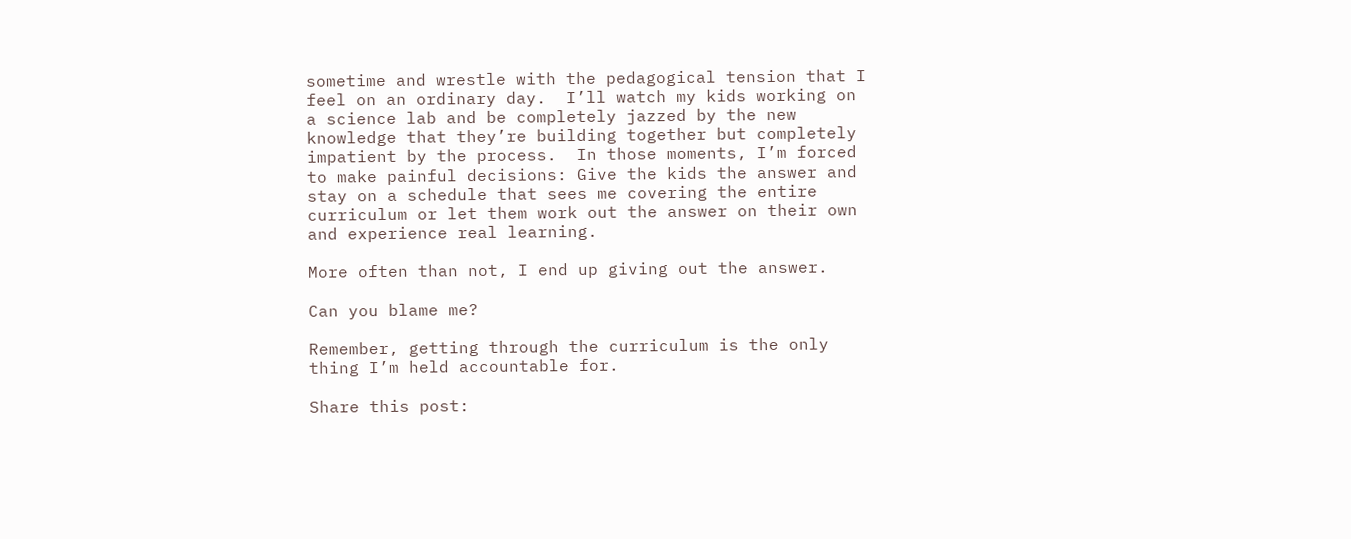sometime and wrestle with the pedagogical tension that I feel on an ordinary day.  I’ll watch my kids working on a science lab and be completely jazzed by the new knowledge that they’re building together but completely impatient by the process.  In those moments, I’m forced to make painful decisions: Give the kids the answer and stay on a schedule that sees me covering the entire curriculum or let them work out the answer on their own and experience real learning.

More often than not, I end up giving out the answer.

Can you blame me?

Remember, getting through the curriculum is the only thing I’m held accountable for.

Share this post: